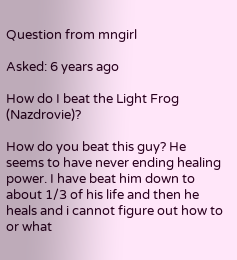Question from mngirl

Asked: 6 years ago

How do I beat the Light Frog (Nazdrovie)?

How do you beat this guy? He seems to have never ending healing power. I have beat him down to about 1/3 of his life and then he heals and i cannot figure out how to or what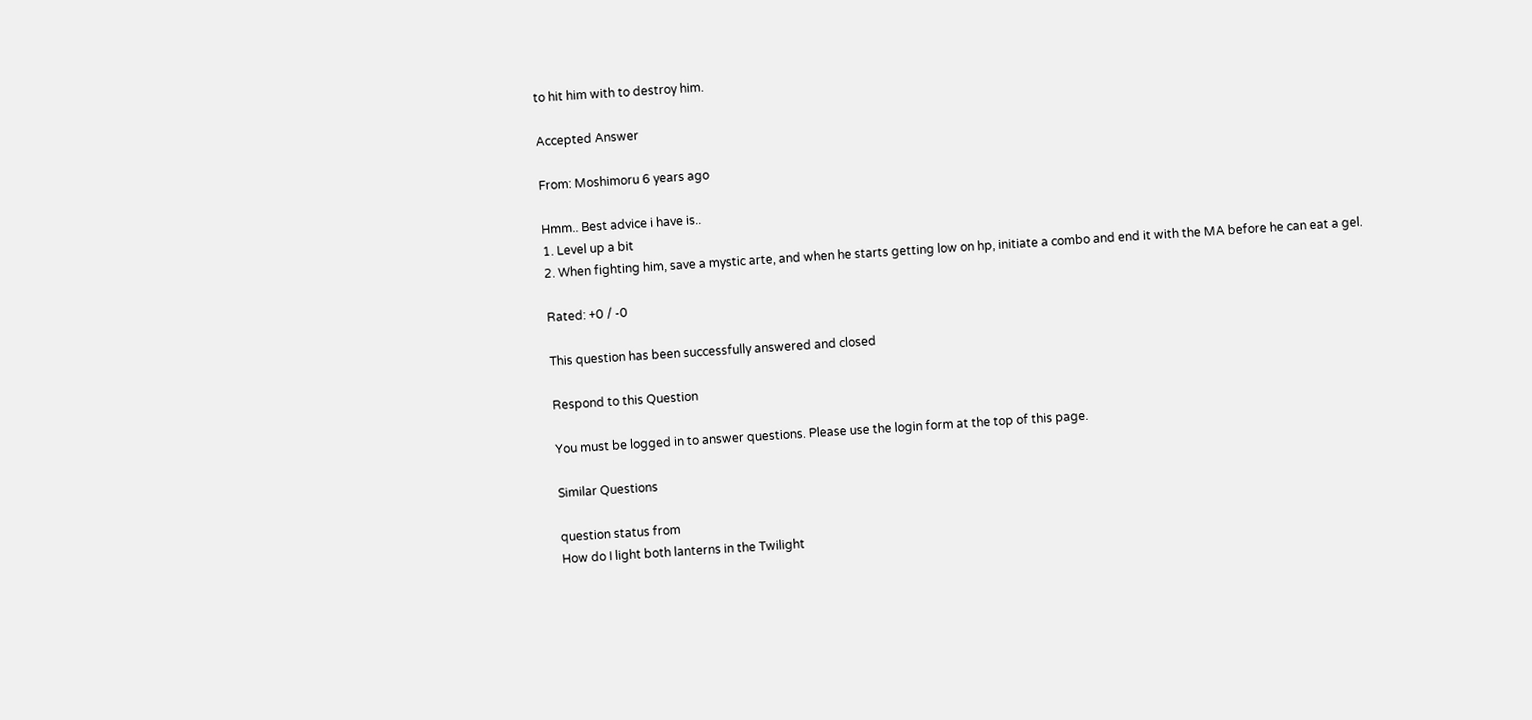to hit him with to destroy him.

Accepted Answer

From: Moshimoru 6 years ago

Hmm.. Best advice i have is..
1. Level up a bit
2. When fighting him, save a mystic arte, and when he starts getting low on hp, initiate a combo and end it with the MA before he can eat a gel.

Rated: +0 / -0

This question has been successfully answered and closed

Respond to this Question

You must be logged in to answer questions. Please use the login form at the top of this page.

Similar Questions

question status from
How do I light both lanterns in the Twilight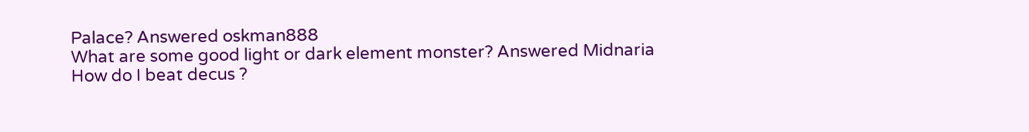Palace? Answered oskman888
What are some good light or dark element monster? Answered Midnaria
How do I beat decus ?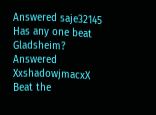Answered saje32145
Has any one beat Gladsheim? Answered XxshadowjmacxX
Beat the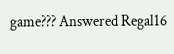game??? Answered Regal16